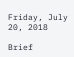Friday, July 20, 2018

Brief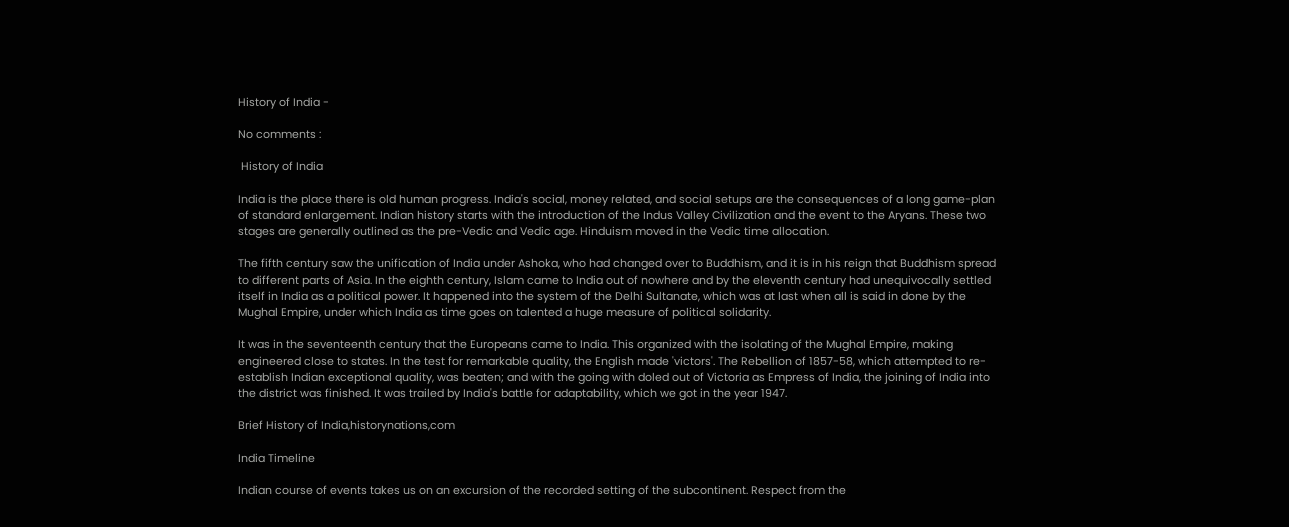History of India -

No comments :

 History of India

India is the place there is old human progress. India's social, money related, and social setups are the consequences of a long game-plan of standard enlargement. Indian history starts with the introduction of the Indus Valley Civilization and the event to the Aryans. These two stages are generally outlined as the pre-Vedic and Vedic age. Hinduism moved in the Vedic time allocation.

The fifth century saw the unification of India under Ashoka, who had changed over to Buddhism, and it is in his reign that Buddhism spread to different parts of Asia. In the eighth century, Islam came to India out of nowhere and by the eleventh century had unequivocally settled itself in India as a political power. It happened into the system of the Delhi Sultanate, which was at last when all is said in done by the Mughal Empire, under which India as time goes on talented a huge measure of political solidarity.

It was in the seventeenth century that the Europeans came to India. This organized with the isolating of the Mughal Empire, making engineered close to states. In the test for remarkable quality, the English made 'victors'. The Rebellion of 1857-58, which attempted to re-establish Indian exceptional quality, was beaten; and with the going with doled out of Victoria as Empress of India, the joining of India into the district was finished. It was trailed by India's battle for adaptability, which we got in the year 1947.

Brief History of India,historynations,com

India Timeline

Indian course of events takes us on an excursion of the recorded setting of the subcontinent. Respect from the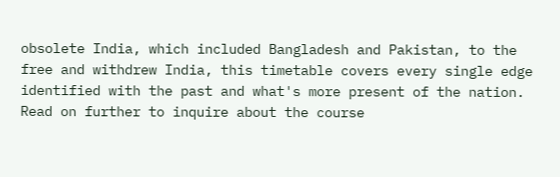obsolete India, which included Bangladesh and Pakistan, to the free and withdrew India, this timetable covers every single edge identified with the past and what's more present of the nation. Read on further to inquire about the course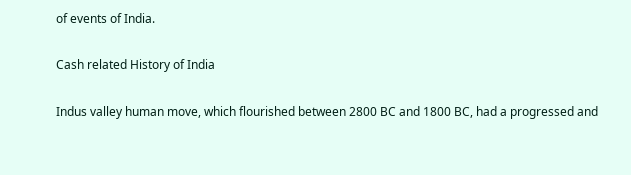of events of India.

Cash related History of India

Indus valley human move, which flourished between 2800 BC and 1800 BC, had a progressed and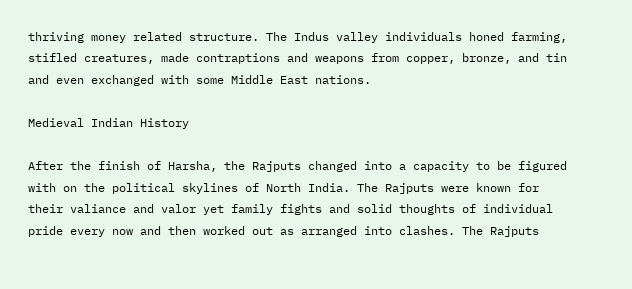thriving money related structure. The Indus valley individuals honed farming, stifled creatures, made contraptions and weapons from copper, bronze, and tin and even exchanged with some Middle East nations.

Medieval Indian History

After the finish of Harsha, the Rajputs changed into a capacity to be figured with on the political skylines of North India. The Rajputs were known for their valiance and valor yet family fights and solid thoughts of individual pride every now and then worked out as arranged into clashes. The Rajputs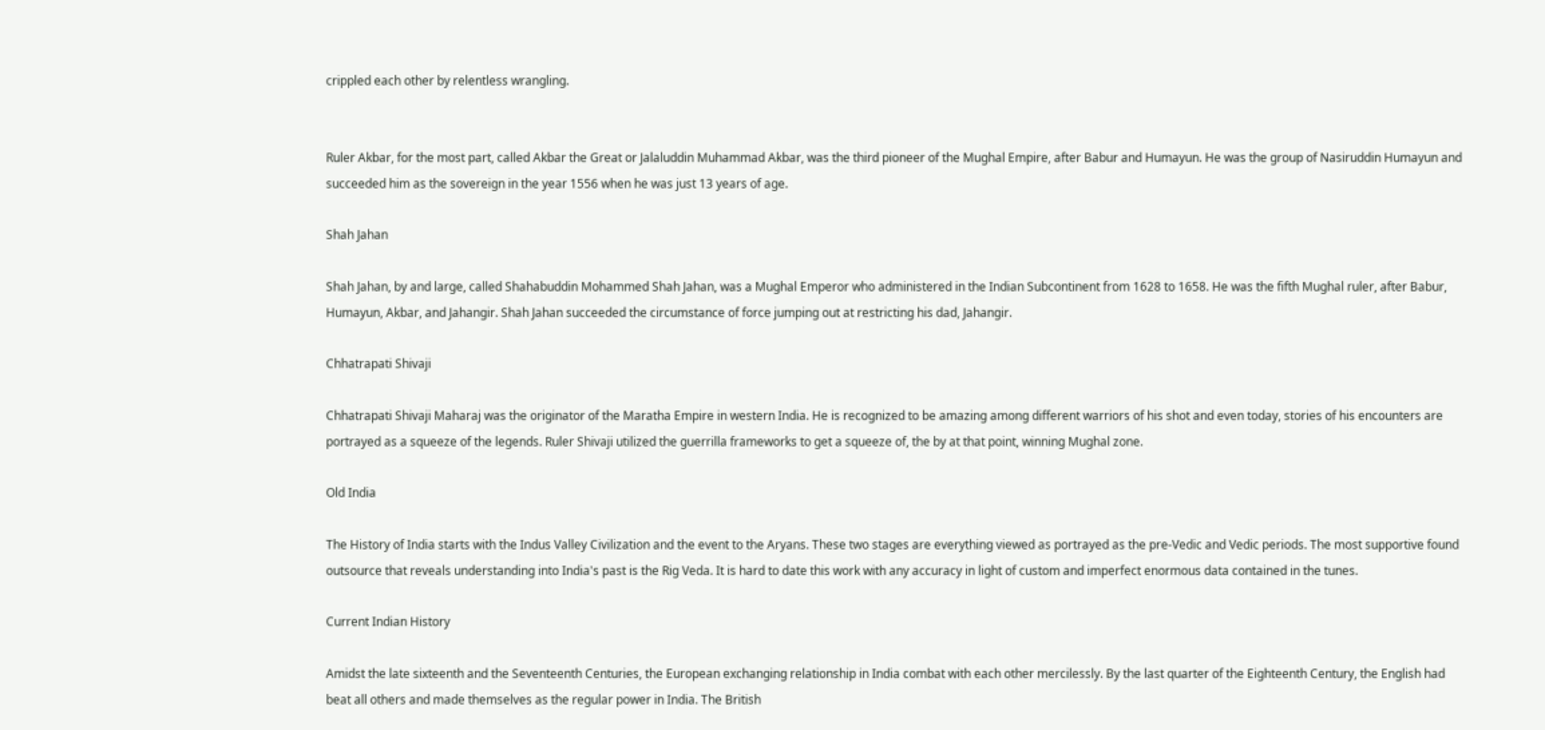crippled each other by relentless wrangling.


Ruler Akbar, for the most part, called Akbar the Great or Jalaluddin Muhammad Akbar, was the third pioneer of the Mughal Empire, after Babur and Humayun. He was the group of Nasiruddin Humayun and succeeded him as the sovereign in the year 1556 when he was just 13 years of age.

Shah Jahan

Shah Jahan, by and large, called Shahabuddin Mohammed Shah Jahan, was a Mughal Emperor who administered in the Indian Subcontinent from 1628 to 1658. He was the fifth Mughal ruler, after Babur, Humayun, Akbar, and Jahangir. Shah Jahan succeeded the circumstance of force jumping out at restricting his dad, Jahangir.

Chhatrapati Shivaji

Chhatrapati Shivaji Maharaj was the originator of the Maratha Empire in western India. He is recognized to be amazing among different warriors of his shot and even today, stories of his encounters are portrayed as a squeeze of the legends. Ruler Shivaji utilized the guerrilla frameworks to get a squeeze of, the by at that point, winning Mughal zone.

Old India

The History of India starts with the Indus Valley Civilization and the event to the Aryans. These two stages are everything viewed as portrayed as the pre-Vedic and Vedic periods. The most supportive found outsource that reveals understanding into India's past is the Rig Veda. It is hard to date this work with any accuracy in light of custom and imperfect enormous data contained in the tunes.

Current Indian History

Amidst the late sixteenth and the Seventeenth Centuries, the European exchanging relationship in India combat with each other mercilessly. By the last quarter of the Eighteenth Century, the English had beat all others and made themselves as the regular power in India. The British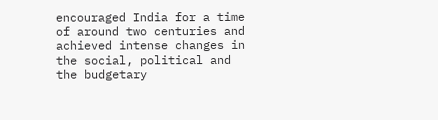encouraged India for a time of around two centuries and achieved intense changes in the social, political and the budgetary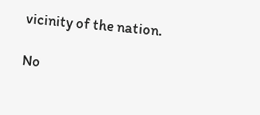vicinity of the nation.

No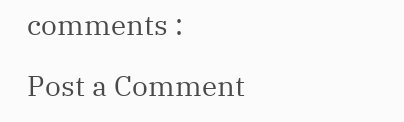comments :

Post a Comment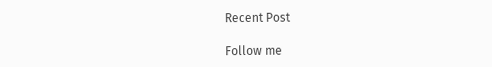Recent Post

Follow me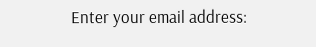Enter your email address: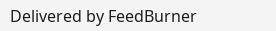Delivered by FeedBurner